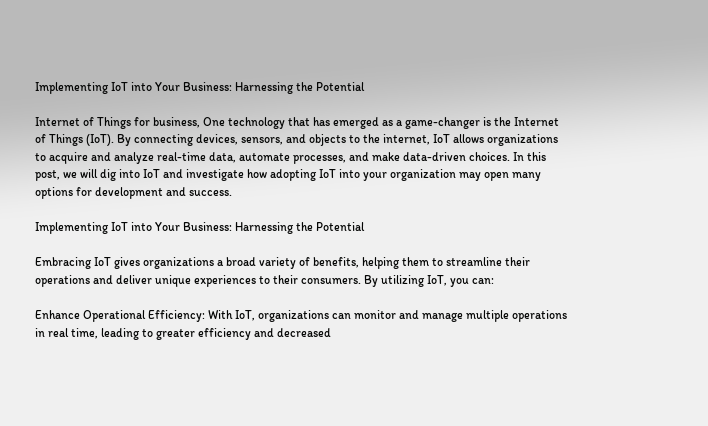Implementing IoT into Your Business: Harnessing the Potential

Internet of Things for business, One technology that has emerged as a game-changer is the Internet of Things (IoT). By connecting devices, sensors, and objects to the internet, IoT allows organizations to acquire and analyze real-time data, automate processes, and make data-driven choices. In this post, we will dig into IoT and investigate how adopting IoT into your organization may open many options for development and success.

Implementing IoT into Your Business: Harnessing the Potential

Embracing IoT gives organizations a broad variety of benefits, helping them to streamline their operations and deliver unique experiences to their consumers. By utilizing IoT, you can:

Enhance Operational Efficiency: With IoT, organizations can monitor and manage multiple operations in real time, leading to greater efficiency and decreased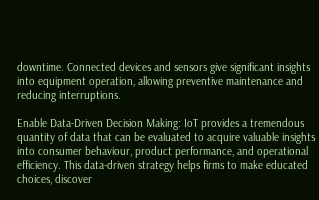downtime. Connected devices and sensors give significant insights into equipment operation, allowing preventive maintenance and reducing interruptions.

Enable Data-Driven Decision Making: IoT provides a tremendous quantity of data that can be evaluated to acquire valuable insights into consumer behaviour, product performance, and operational efficiency. This data-driven strategy helps firms to make educated choices, discover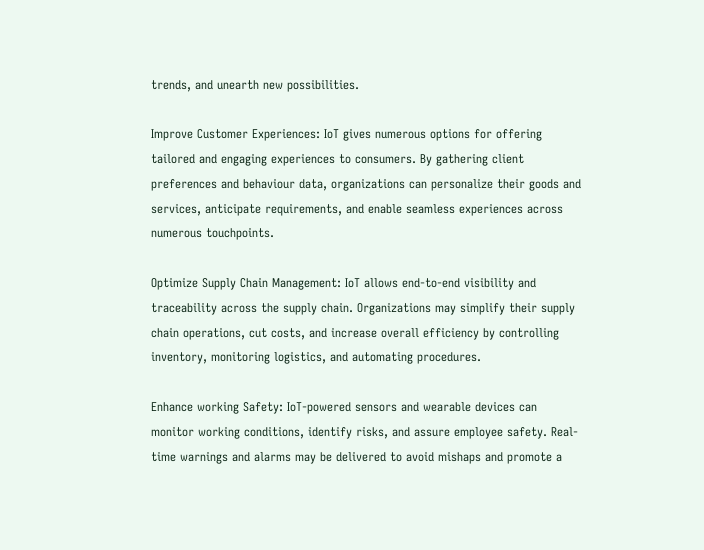trends, and unearth new possibilities.

Improve Customer Experiences: IoT gives numerous options for offering tailored and engaging experiences to consumers. By gathering client preferences and behaviour data, organizations can personalize their goods and services, anticipate requirements, and enable seamless experiences across numerous touchpoints.

Optimize Supply Chain Management: IoT allows end-to-end visibility and traceability across the supply chain. Organizations may simplify their supply chain operations, cut costs, and increase overall efficiency by controlling inventory, monitoring logistics, and automating procedures.

Enhance working Safety: IoT-powered sensors and wearable devices can monitor working conditions, identify risks, and assure employee safety. Real-time warnings and alarms may be delivered to avoid mishaps and promote a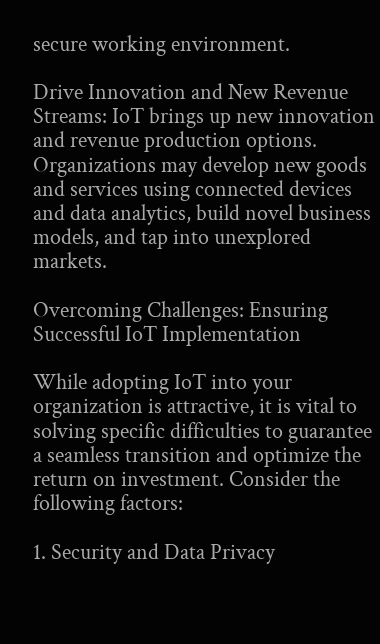secure working environment.

Drive Innovation and New Revenue Streams: IoT brings up new innovation and revenue production options. Organizations may develop new goods and services using connected devices and data analytics, build novel business models, and tap into unexplored markets.

Overcoming Challenges: Ensuring Successful IoT Implementation

While adopting IoT into your organization is attractive, it is vital to solving specific difficulties to guarantee a seamless transition and optimize the return on investment. Consider the following factors:

1. Security and Data Privacy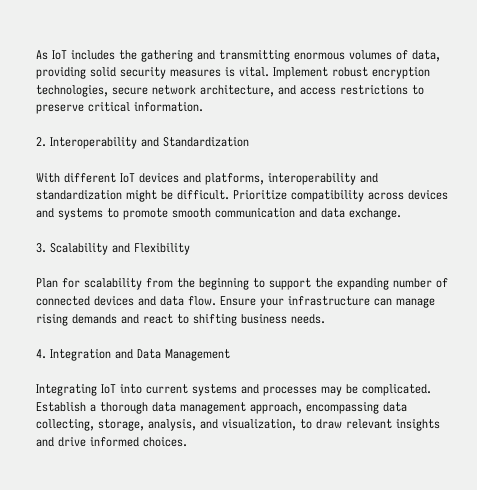As IoT includes the gathering and transmitting enormous volumes of data, providing solid security measures is vital. Implement robust encryption technologies, secure network architecture, and access restrictions to preserve critical information.

2. Interoperability and Standardization

With different IoT devices and platforms, interoperability and standardization might be difficult. Prioritize compatibility across devices and systems to promote smooth communication and data exchange.

3. Scalability and Flexibility

Plan for scalability from the beginning to support the expanding number of connected devices and data flow. Ensure your infrastructure can manage rising demands and react to shifting business needs.

4. Integration and Data Management

Integrating IoT into current systems and processes may be complicated. Establish a thorough data management approach, encompassing data collecting, storage, analysis, and visualization, to draw relevant insights and drive informed choices.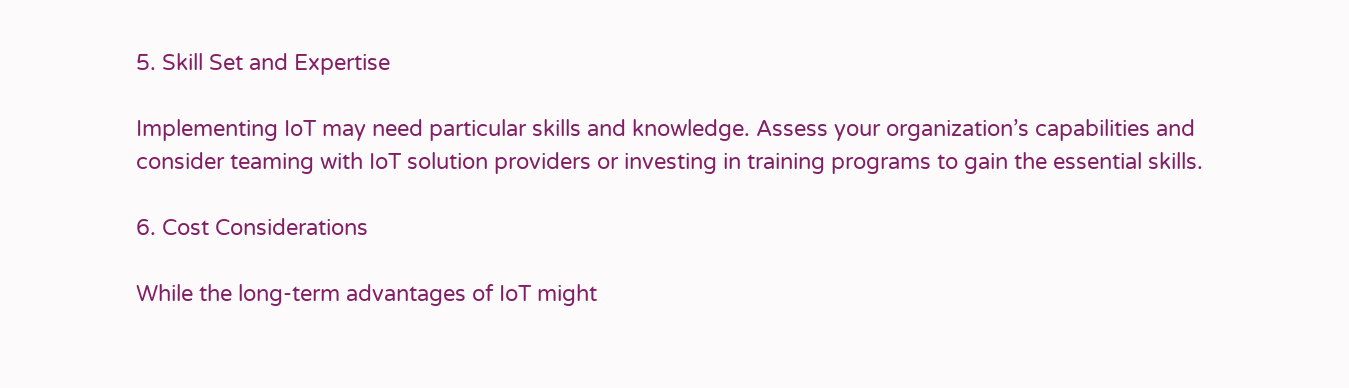5. Skill Set and Expertise

Implementing IoT may need particular skills and knowledge. Assess your organization’s capabilities and consider teaming with IoT solution providers or investing in training programs to gain the essential skills.

6. Cost Considerations

While the long-term advantages of IoT might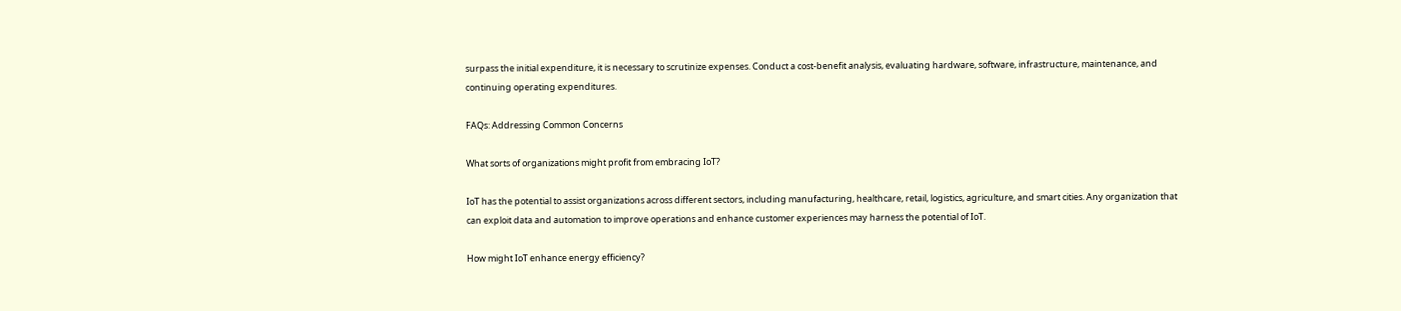surpass the initial expenditure, it is necessary to scrutinize expenses. Conduct a cost-benefit analysis, evaluating hardware, software, infrastructure, maintenance, and continuing operating expenditures.

FAQs: Addressing Common Concerns

What sorts of organizations might profit from embracing IoT?

IoT has the potential to assist organizations across different sectors, including manufacturing, healthcare, retail, logistics, agriculture, and smart cities. Any organization that can exploit data and automation to improve operations and enhance customer experiences may harness the potential of IoT.

How might IoT enhance energy efficiency?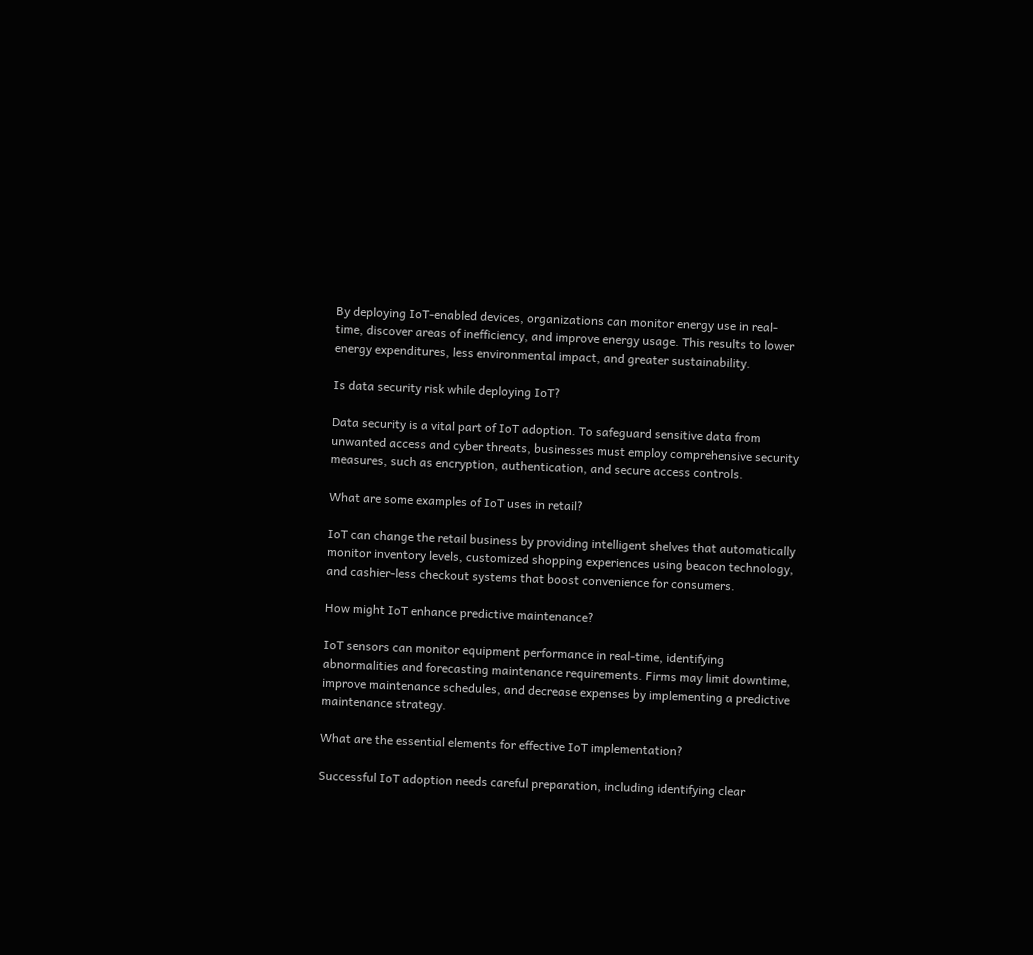By deploying IoT-enabled devices, organizations can monitor energy use in real-time, discover areas of inefficiency, and improve energy usage. This results to lower energy expenditures, less environmental impact, and greater sustainability.

Is data security risk while deploying IoT?

Data security is a vital part of IoT adoption. To safeguard sensitive data from unwanted access and cyber threats, businesses must employ comprehensive security measures, such as encryption, authentication, and secure access controls.

What are some examples of IoT uses in retail?

IoT can change the retail business by providing intelligent shelves that automatically monitor inventory levels, customized shopping experiences using beacon technology, and cashier-less checkout systems that boost convenience for consumers.

How might IoT enhance predictive maintenance?

IoT sensors can monitor equipment performance in real-time, identifying abnormalities and forecasting maintenance requirements. Firms may limit downtime, improve maintenance schedules, and decrease expenses by implementing a predictive maintenance strategy.

What are the essential elements for effective IoT implementation?

Successful IoT adoption needs careful preparation, including identifying clear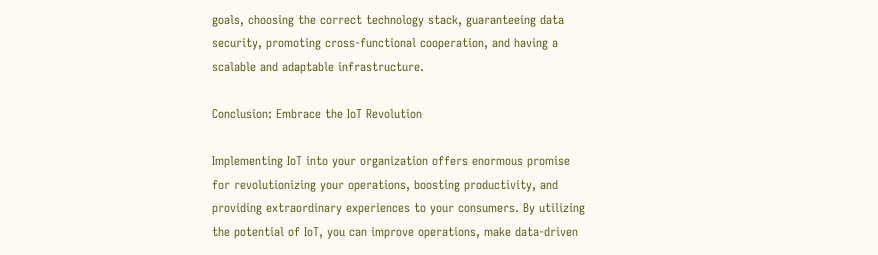goals, choosing the correct technology stack, guaranteeing data security, promoting cross-functional cooperation, and having a scalable and adaptable infrastructure.

Conclusion: Embrace the IoT Revolution

Implementing IoT into your organization offers enormous promise for revolutionizing your operations, boosting productivity, and providing extraordinary experiences to your consumers. By utilizing the potential of IoT, you can improve operations, make data-driven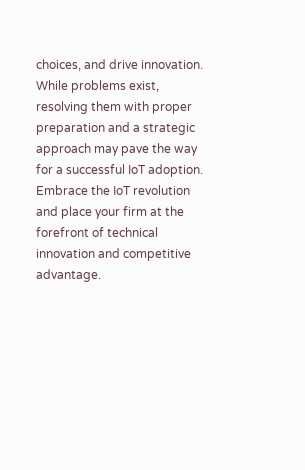choices, and drive innovation. While problems exist, resolving them with proper preparation and a strategic approach may pave the way for a successful IoT adoption. Embrace the IoT revolution and place your firm at the forefront of technical innovation and competitive advantage.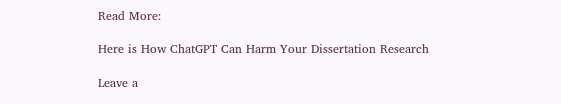Read More:

Here is How ChatGPT Can Harm Your Dissertation Research

Leave a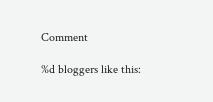Comment

%d bloggers like this: